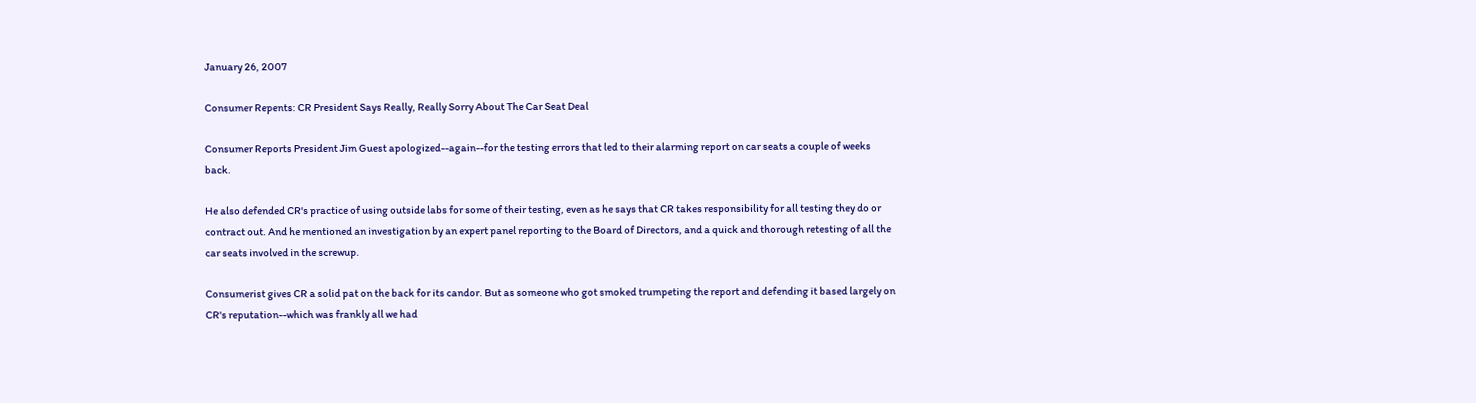January 26, 2007

Consumer Repents: CR President Says Really, Really Sorry About The Car Seat Deal

Consumer Reports President Jim Guest apologized--again--for the testing errors that led to their alarming report on car seats a couple of weeks back.

He also defended CR's practice of using outside labs for some of their testing, even as he says that CR takes responsibility for all testing they do or contract out. And he mentioned an investigation by an expert panel reporting to the Board of Directors, and a quick and thorough retesting of all the car seats involved in the screwup.

Consumerist gives CR a solid pat on the back for its candor. But as someone who got smoked trumpeting the report and defending it based largely on CR's reputation--which was frankly all we had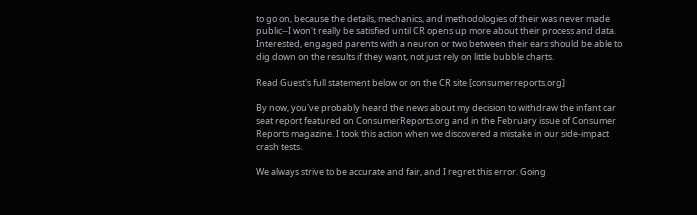to go on, because the details, mechanics, and methodologies of their was never made public--I won't really be satisfied until CR opens up more about their process and data. Interested, engaged parents with a neuron or two between their ears should be able to dig down on the results if they want, not just rely on little bubble charts.

Read Guest's full statement below or on the CR site [consumerreports.org]

By now, you've probably heard the news about my decision to withdraw the infant car seat report featured on ConsumerReports.org and in the February issue of Consumer Reports magazine. I took this action when we discovered a mistake in our side-impact crash tests.

We always strive to be accurate and fair, and I regret this error. Going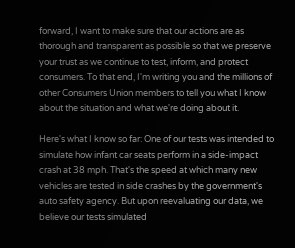forward, I want to make sure that our actions are as thorough and transparent as possible so that we preserve your trust as we continue to test, inform, and protect consumers. To that end, I'm writing you and the millions of other Consumers Union members to tell you what I know about the situation and what we're doing about it.

Here's what I know so far: One of our tests was intended to simulate how infant car seats perform in a side-impact crash at 38 mph. That's the speed at which many new vehicles are tested in side crashes by the government's auto safety agency. But upon reevaluating our data, we believe our tests simulated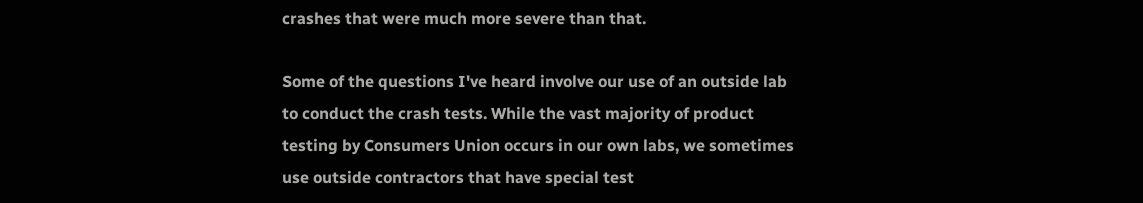crashes that were much more severe than that.

Some of the questions I've heard involve our use of an outside lab to conduct the crash tests. While the vast majority of product testing by Consumers Union occurs in our own labs, we sometimes use outside contractors that have special test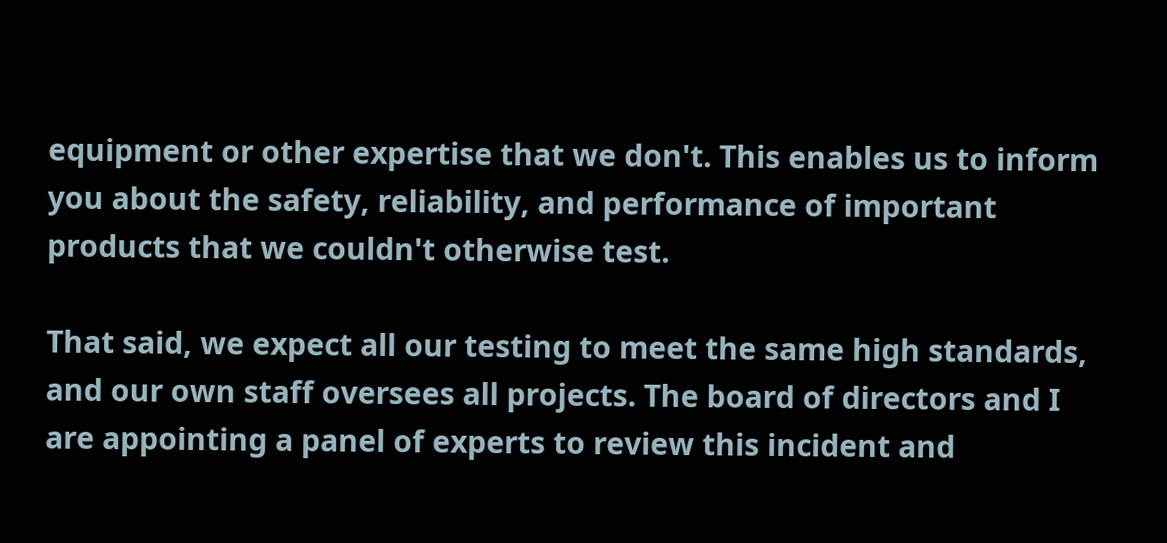equipment or other expertise that we don't. This enables us to inform you about the safety, reliability, and performance of important products that we couldn't otherwise test.

That said, we expect all our testing to meet the same high standards, and our own staff oversees all projects. The board of directors and I are appointing a panel of experts to review this incident and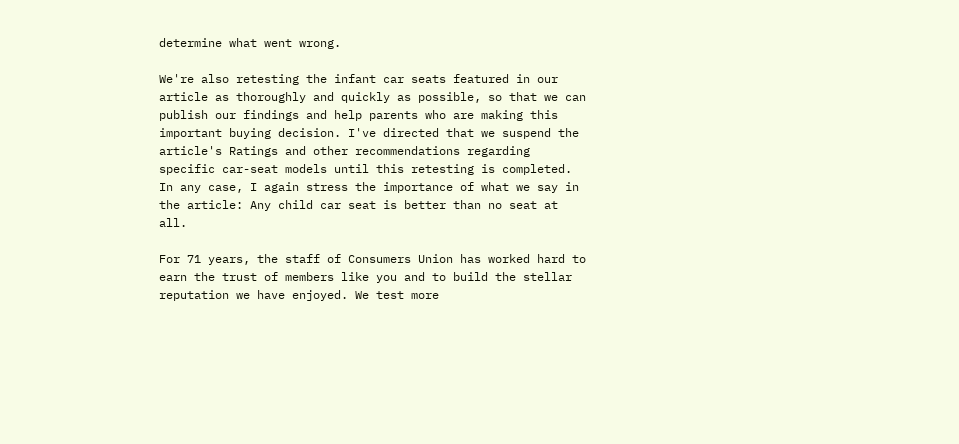determine what went wrong.

We're also retesting the infant car seats featured in our article as thoroughly and quickly as possible, so that we can publish our findings and help parents who are making this important buying decision. I've directed that we suspend the article's Ratings and other recommendations regarding specific car-seat models until this retesting is completed. In any case, I again stress the importance of what we say in the article: Any child car seat is better than no seat at all.

For 71 years, the staff of Consumers Union has worked hard to earn the trust of members like you and to build the stellar reputation we have enjoyed. We test more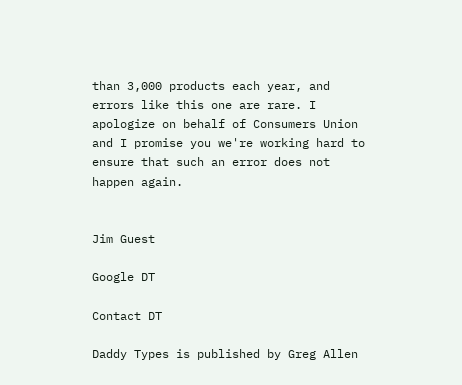than 3,000 products each year, and errors like this one are rare. I apologize on behalf of Consumers Union and I promise you we're working hard to ensure that such an error does not happen again.


Jim Guest

Google DT

Contact DT

Daddy Types is published by Greg Allen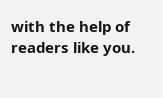with the help of readers like you.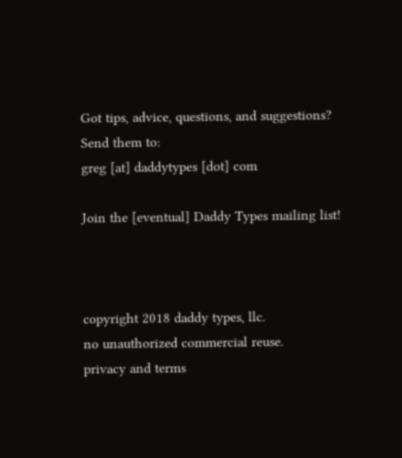Got tips, advice, questions, and suggestions? Send them to:
greg [at] daddytypes [dot] com

Join the [eventual] Daddy Types mailing list!



copyright 2018 daddy types, llc.
no unauthorized commercial reuse.
privacy and terms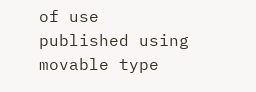of use
published using movable type